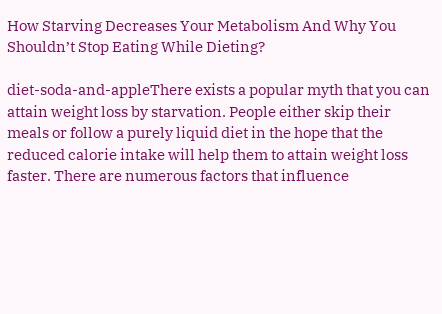How Starving Decreases Your Metabolism And Why You Shouldn’t Stop Eating While Dieting?

diet-soda-and-appleThere exists a popular myth that you can attain weight loss by starvation. People either skip their meals or follow a purely liquid diet in the hope that the reduced calorie intake will help them to attain weight loss faster. There are numerous factors that influence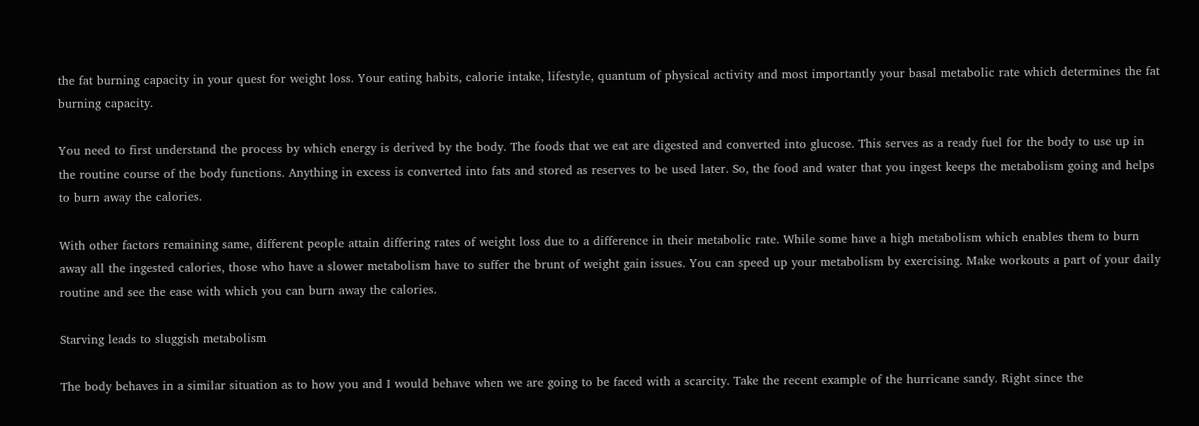the fat burning capacity in your quest for weight loss. Your eating habits, calorie intake, lifestyle, quantum of physical activity and most importantly your basal metabolic rate which determines the fat burning capacity.

You need to first understand the process by which energy is derived by the body. The foods that we eat are digested and converted into glucose. This serves as a ready fuel for the body to use up in the routine course of the body functions. Anything in excess is converted into fats and stored as reserves to be used later. So, the food and water that you ingest keeps the metabolism going and helps to burn away the calories.

With other factors remaining same, different people attain differing rates of weight loss due to a difference in their metabolic rate. While some have a high metabolism which enables them to burn away all the ingested calories, those who have a slower metabolism have to suffer the brunt of weight gain issues. You can speed up your metabolism by exercising. Make workouts a part of your daily routine and see the ease with which you can burn away the calories.

Starving leads to sluggish metabolism

The body behaves in a similar situation as to how you and I would behave when we are going to be faced with a scarcity. Take the recent example of the hurricane sandy. Right since the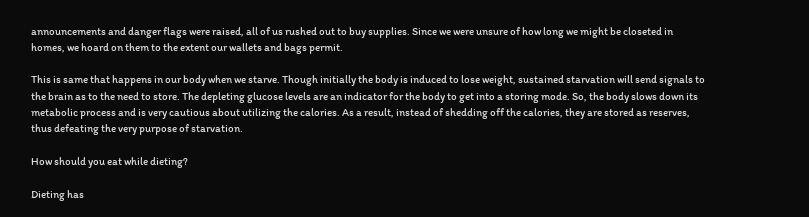announcements and danger flags were raised, all of us rushed out to buy supplies. Since we were unsure of how long we might be closeted in homes, we hoard on them to the extent our wallets and bags permit.

This is same that happens in our body when we starve. Though initially the body is induced to lose weight, sustained starvation will send signals to the brain as to the need to store. The depleting glucose levels are an indicator for the body to get into a storing mode. So, the body slows down its metabolic process and is very cautious about utilizing the calories. As a result, instead of shedding off the calories, they are stored as reserves, thus defeating the very purpose of starvation.

How should you eat while dieting?

Dieting has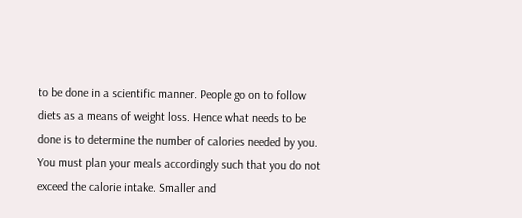to be done in a scientific manner. People go on to follow diets as a means of weight loss. Hence what needs to be done is to determine the number of calories needed by you. You must plan your meals accordingly such that you do not exceed the calorie intake. Smaller and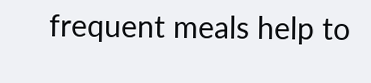frequent meals help to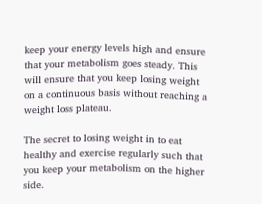keep your energy levels high and ensure that your metabolism goes steady. This will ensure that you keep losing weight on a continuous basis without reaching a weight loss plateau.

The secret to losing weight in to eat healthy and exercise regularly such that you keep your metabolism on the higher side.